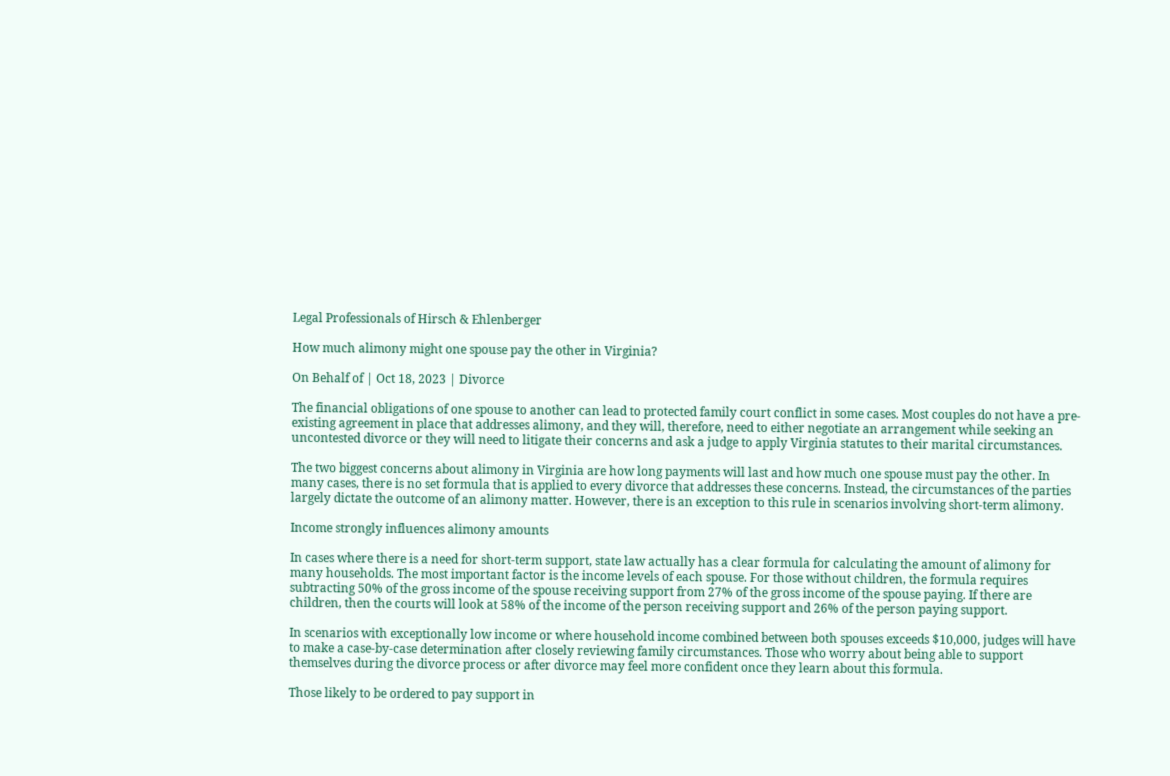Legal Professionals of Hirsch & Ehlenberger

How much alimony might one spouse pay the other in Virginia?

On Behalf of | Oct 18, 2023 | Divorce

The financial obligations of one spouse to another can lead to protected family court conflict in some cases. Most couples do not have a pre-existing agreement in place that addresses alimony, and they will, therefore, need to either negotiate an arrangement while seeking an uncontested divorce or they will need to litigate their concerns and ask a judge to apply Virginia statutes to their marital circumstances.

The two biggest concerns about alimony in Virginia are how long payments will last and how much one spouse must pay the other. In many cases, there is no set formula that is applied to every divorce that addresses these concerns. Instead, the circumstances of the parties largely dictate the outcome of an alimony matter. However, there is an exception to this rule in scenarios involving short-term alimony.

Income strongly influences alimony amounts

In cases where there is a need for short-term support, state law actually has a clear formula for calculating the amount of alimony for many households. The most important factor is the income levels of each spouse. For those without children, the formula requires subtracting 50% of the gross income of the spouse receiving support from 27% of the gross income of the spouse paying. If there are children, then the courts will look at 58% of the income of the person receiving support and 26% of the person paying support.

In scenarios with exceptionally low income or where household income combined between both spouses exceeds $10,000, judges will have to make a case-by-case determination after closely reviewing family circumstances. Those who worry about being able to support themselves during the divorce process or after divorce may feel more confident once they learn about this formula.

Those likely to be ordered to pay support in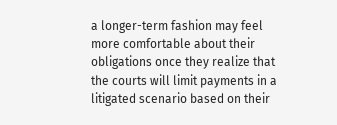a longer-term fashion may feel more comfortable about their obligations once they realize that the courts will limit payments in a litigated scenario based on their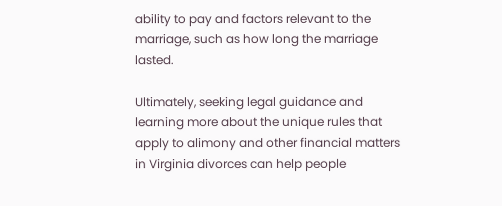ability to pay and factors relevant to the marriage, such as how long the marriage lasted.

Ultimately, seeking legal guidance and learning more about the unique rules that apply to alimony and other financial matters in Virginia divorces can help people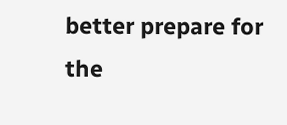better prepare for the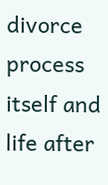divorce process itself and life after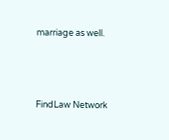marriage as well.



FindLaw Network